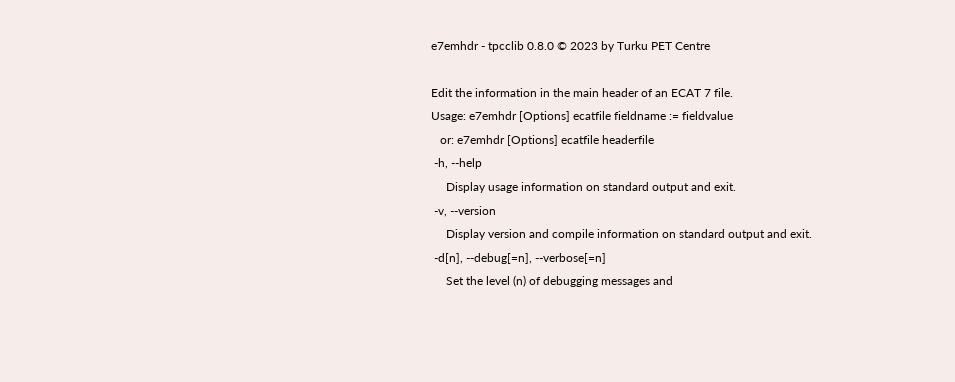e7emhdr - tpcclib 0.8.0 © 2023 by Turku PET Centre

Edit the information in the main header of an ECAT 7 file.
Usage: e7emhdr [Options] ecatfile fieldname := fieldvalue
   or: e7emhdr [Options] ecatfile headerfile
 -h, --help
     Display usage information on standard output and exit.
 -v, --version
     Display version and compile information on standard output and exit.
 -d[n], --debug[=n], --verbose[=n]
     Set the level (n) of debugging messages and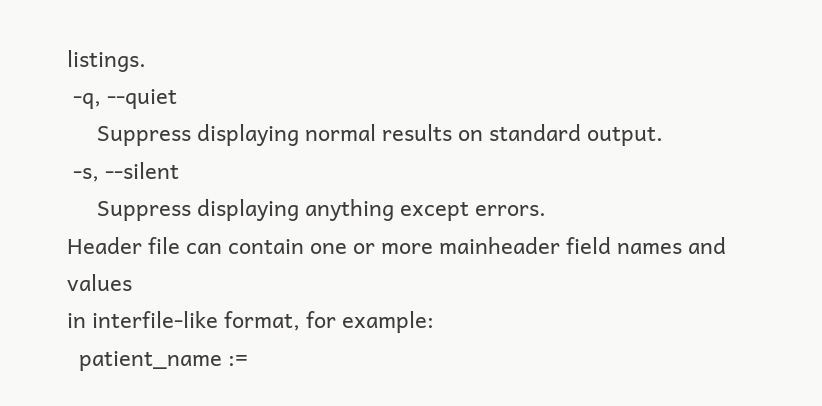listings.
 -q, --quiet
     Suppress displaying normal results on standard output.
 -s, --silent
     Suppress displaying anything except errors.
Header file can contain one or more mainheader field names and values
in interfile-like format, for example:
  patient_name :=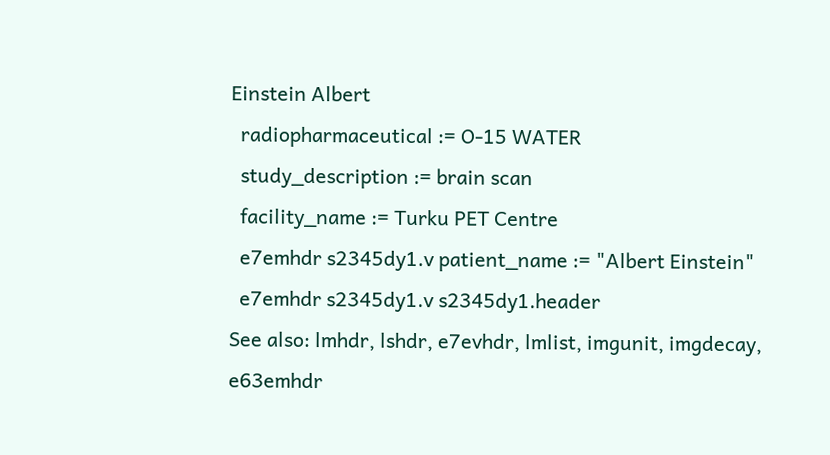Einstein Albert
  radiopharmaceutical := O-15 WATER
  study_description := brain scan
  facility_name := Turku PET Centre
  e7emhdr s2345dy1.v patient_name := "Albert Einstein"
  e7emhdr s2345dy1.v s2345dy1.header
See also: lmhdr, lshdr, e7evhdr, lmlist, imgunit, imgdecay, e63emhdr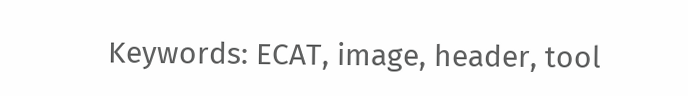Keywords: ECAT, image, header, tool